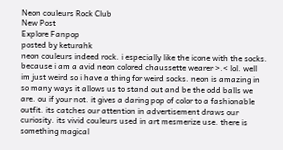Neon couleurs Rock Club
New Post
Explore Fanpop
posted by keturahk
neon couleurs indeed rock. i especially like the icone with the socks. because i am a avid neon colored chaussette wearer >.< lol. well im just weird so i have a thing for weird socks. neon is amazing in so many ways it allows us to stand out and be the odd balls we are. ou if your not. it gives a daring pop of color to a fashionable outfit. its catches our attention in advertisement draws our curiosity. its vivid couleurs used in art mesmerize use. there is something magical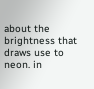about the brightness that draws use to neon. in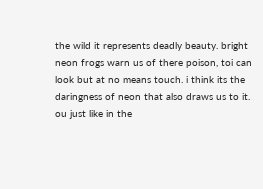the wild it represents deadly beauty. bright neon frogs warn us of there poison, toi can look but at no means touch. i think its the daringness of neon that also draws us to it. ou just like in the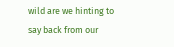wild are we hinting to say back from our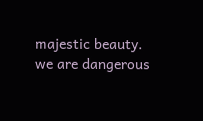majestic beauty. we are dangerous